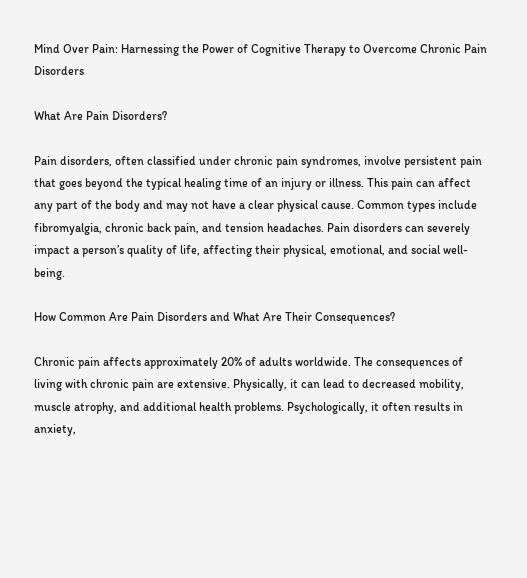Mind Over Pain: Harnessing the Power of Cognitive Therapy to Overcome Chronic Pain Disorders

What Are Pain Disorders?

Pain disorders, often classified under chronic pain syndromes, involve persistent pain that goes beyond the typical healing time of an injury or illness. This pain can affect any part of the body and may not have a clear physical cause. Common types include fibromyalgia, chronic back pain, and tension headaches. Pain disorders can severely impact a person’s quality of life, affecting their physical, emotional, and social well-being.

How Common Are Pain Disorders and What Are Their Consequences?

Chronic pain affects approximately 20% of adults worldwide. The consequences of living with chronic pain are extensive. Physically, it can lead to decreased mobility, muscle atrophy, and additional health problems. Psychologically, it often results in anxiety,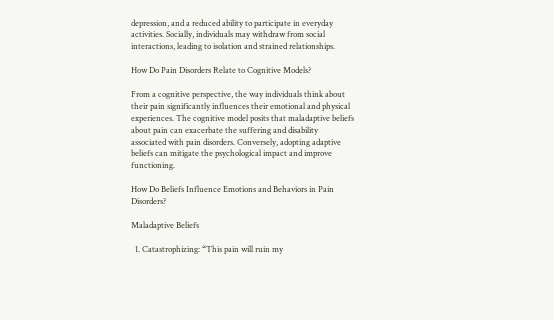depression, and a reduced ability to participate in everyday activities. Socially, individuals may withdraw from social interactions, leading to isolation and strained relationships.

How Do Pain Disorders Relate to Cognitive Models?

From a cognitive perspective, the way individuals think about their pain significantly influences their emotional and physical experiences. The cognitive model posits that maladaptive beliefs about pain can exacerbate the suffering and disability associated with pain disorders. Conversely, adopting adaptive beliefs can mitigate the psychological impact and improve functioning.

How Do Beliefs Influence Emotions and Behaviors in Pain Disorders?

Maladaptive Beliefs

  1. Catastrophizing: “This pain will ruin my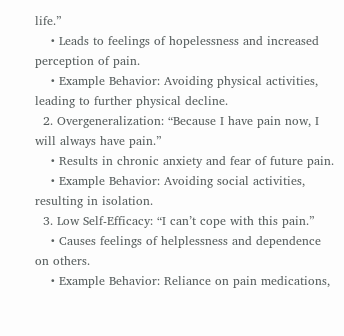life.”
    • Leads to feelings of hopelessness and increased perception of pain.
    • Example Behavior: Avoiding physical activities, leading to further physical decline.
  2. Overgeneralization: “Because I have pain now, I will always have pain.”
    • Results in chronic anxiety and fear of future pain.
    • Example Behavior: Avoiding social activities, resulting in isolation.
  3. Low Self-Efficacy: “I can’t cope with this pain.”
    • Causes feelings of helplessness and dependence on others.
    • Example Behavior: Reliance on pain medications,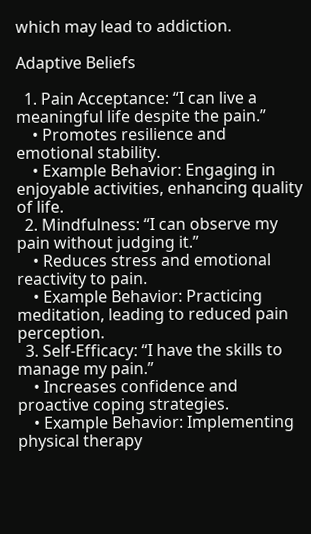which may lead to addiction.

Adaptive Beliefs

  1. Pain Acceptance: “I can live a meaningful life despite the pain.”
    • Promotes resilience and emotional stability.
    • Example Behavior: Engaging in enjoyable activities, enhancing quality of life.
  2. Mindfulness: “I can observe my pain without judging it.”
    • Reduces stress and emotional reactivity to pain.
    • Example Behavior: Practicing meditation, leading to reduced pain perception.
  3. Self-Efficacy: “I have the skills to manage my pain.”
    • Increases confidence and proactive coping strategies.
    • Example Behavior: Implementing physical therapy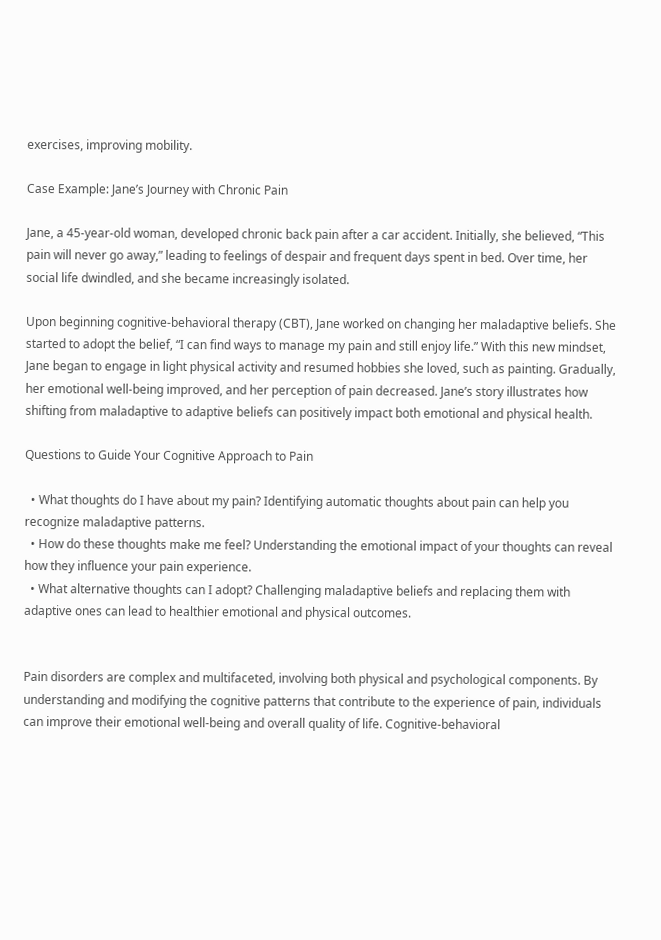exercises, improving mobility.

Case Example: Jane’s Journey with Chronic Pain

Jane, a 45-year-old woman, developed chronic back pain after a car accident. Initially, she believed, “This pain will never go away,” leading to feelings of despair and frequent days spent in bed. Over time, her social life dwindled, and she became increasingly isolated.

Upon beginning cognitive-behavioral therapy (CBT), Jane worked on changing her maladaptive beliefs. She started to adopt the belief, “I can find ways to manage my pain and still enjoy life.” With this new mindset, Jane began to engage in light physical activity and resumed hobbies she loved, such as painting. Gradually, her emotional well-being improved, and her perception of pain decreased. Jane’s story illustrates how shifting from maladaptive to adaptive beliefs can positively impact both emotional and physical health.

Questions to Guide Your Cognitive Approach to Pain

  • What thoughts do I have about my pain? Identifying automatic thoughts about pain can help you recognize maladaptive patterns.
  • How do these thoughts make me feel? Understanding the emotional impact of your thoughts can reveal how they influence your pain experience.
  • What alternative thoughts can I adopt? Challenging maladaptive beliefs and replacing them with adaptive ones can lead to healthier emotional and physical outcomes.


Pain disorders are complex and multifaceted, involving both physical and psychological components. By understanding and modifying the cognitive patterns that contribute to the experience of pain, individuals can improve their emotional well-being and overall quality of life. Cognitive-behavioral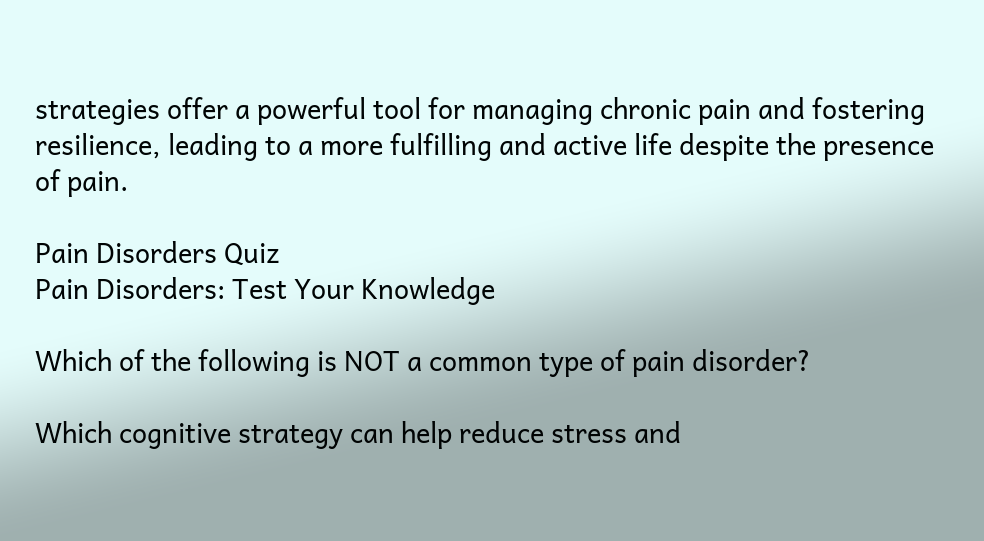strategies offer a powerful tool for managing chronic pain and fostering resilience, leading to a more fulfilling and active life despite the presence of pain.

Pain Disorders Quiz
Pain Disorders: Test Your Knowledge

Which of the following is NOT a common type of pain disorder?

Which cognitive strategy can help reduce stress and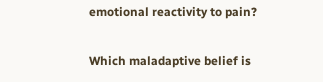emotional reactivity to pain?

Which maladaptive belief is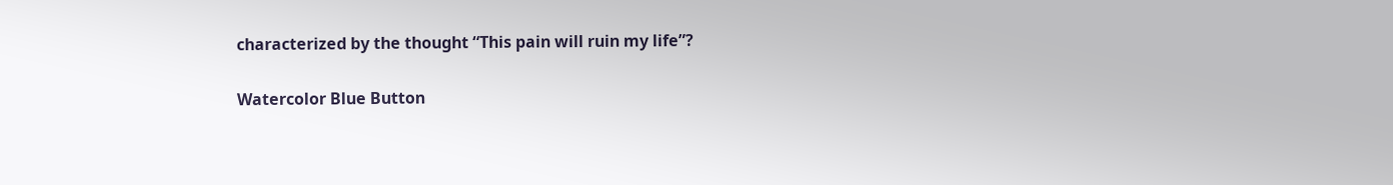characterized by the thought “This pain will ruin my life”?

Watercolor Blue Button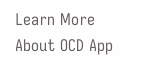Learn More About OCD App